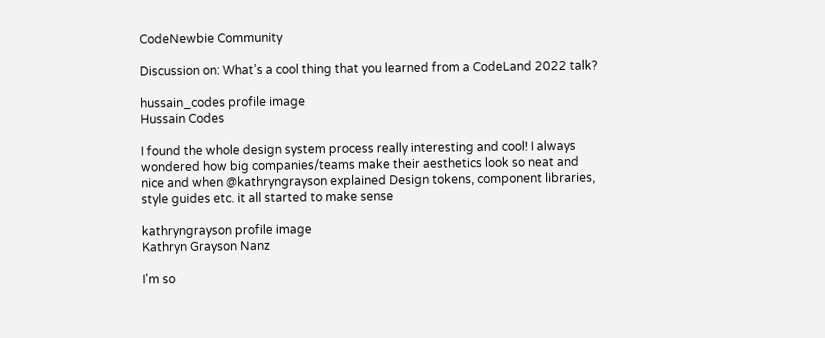CodeNewbie Community

Discussion on: What’s a cool thing that you learned from a CodeLand 2022 talk?

hussain_codes profile image
Hussain Codes

I found the whole design system process really interesting and cool! I always wondered how big companies/teams make their aesthetics look so neat and nice and when @kathryngrayson explained Design tokens, component libraries, style guides etc. it all started to make sense

kathryngrayson profile image
Kathryn Grayson Nanz

I'm so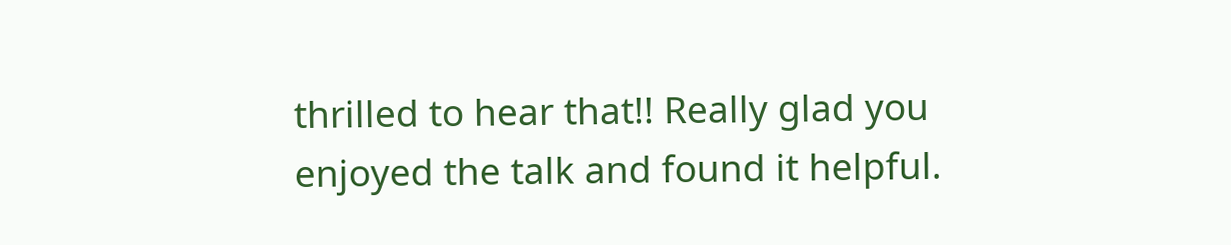thrilled to hear that!! Really glad you enjoyed the talk and found it helpful.